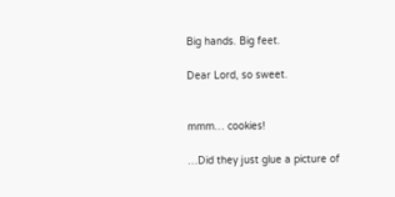Big hands. Big feet.

Dear Lord, so sweet.


mmm… cookies!

…Did they just glue a picture of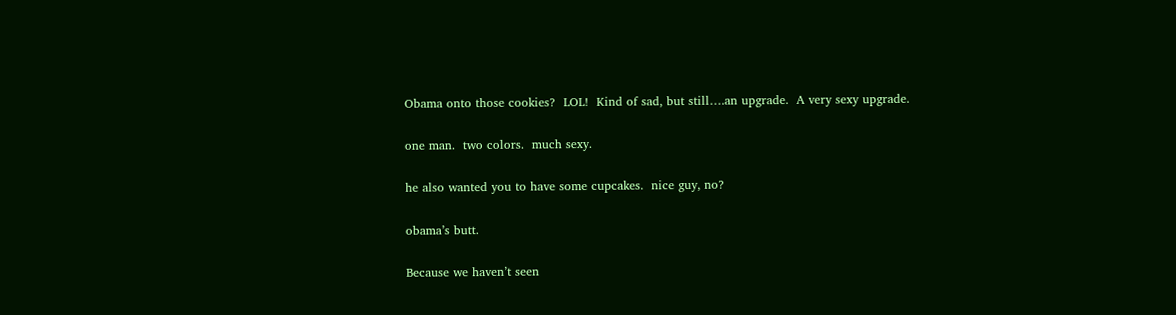Obama onto those cookies?  LOL!  Kind of sad, but still….an upgrade.  A very sexy upgrade.

one man.  two colors.  much sexy.

he also wanted you to have some cupcakes.  nice guy, no?

obama’s butt.

Because we haven’t seen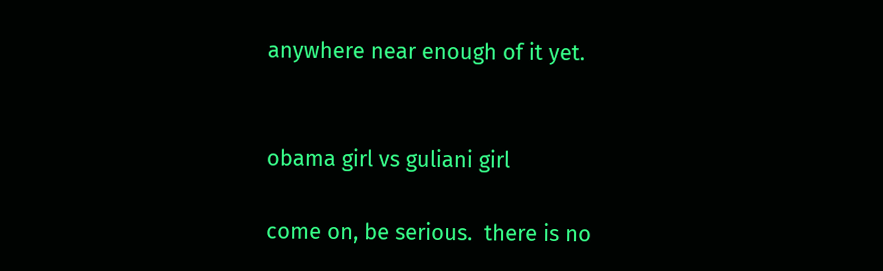anywhere near enough of it yet.


obama girl vs guliani girl

come on, be serious.  there is no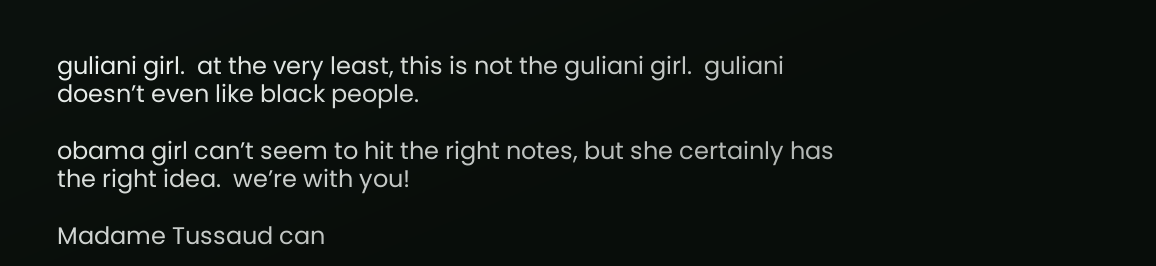guliani girl.  at the very least, this is not the guliani girl.  guliani doesn’t even like black people.

obama girl can’t seem to hit the right notes, but she certainly has the right idea.  we’re with you!

Madame Tussaud can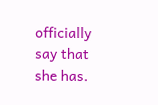officially say that she has.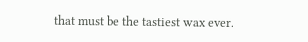that must be the tastiest wax ever.